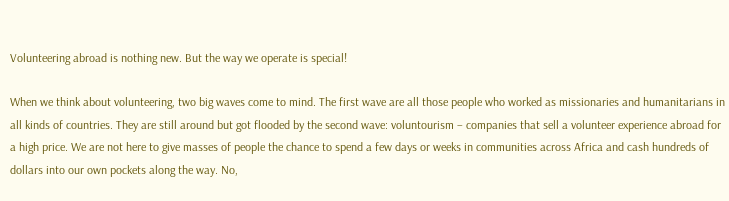Volunteering abroad is nothing new. But the way we operate is special!

When we think about volunteering, two big waves come to mind. The first wave are all those people who worked as missionaries and humanitarians in all kinds of countries. They are still around but got flooded by the second wave: voluntourism – companies that sell a volunteer experience abroad for a high price. We are not here to give masses of people the chance to spend a few days or weeks in communities across Africa and cash hundreds of dollars into our own pockets along the way. No,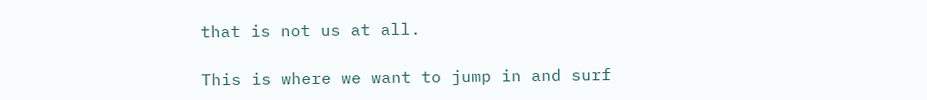that is not us at all.

This is where we want to jump in and surf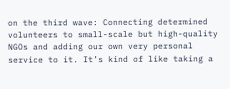on the third wave: Connecting determined volunteers to small-scale but high-quality NGOs and adding our own very personal service to it. It’s kind of like taking a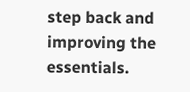step back and improving the essentials.